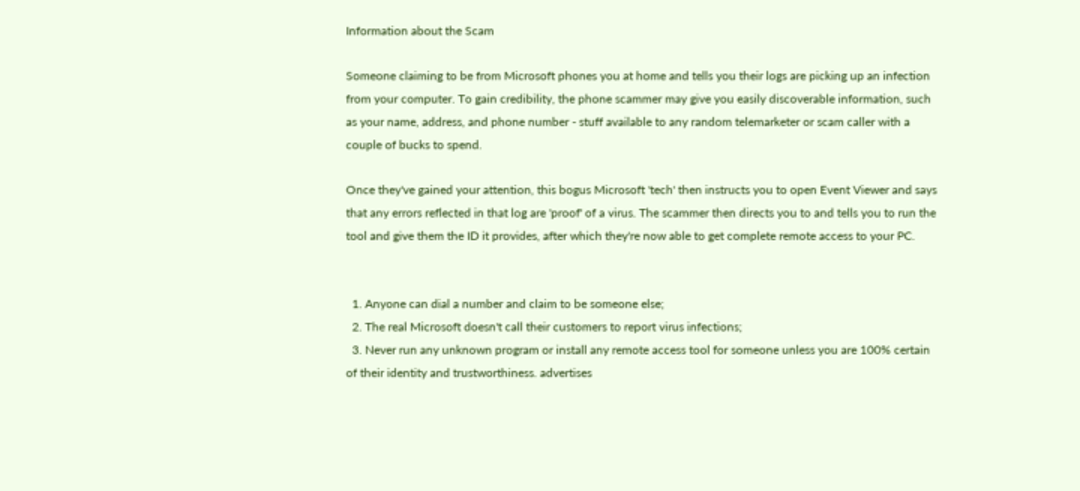Information about the Scam

Someone claiming to be from Microsoft phones you at home and tells you their logs are picking up an infection from your computer. To gain credibility, the phone scammer may give you easily discoverable information, such as your name, address, and phone number - stuff available to any random telemarketer or scam caller with a couple of bucks to spend.

Once they've gained your attention, this bogus Microsoft 'tech' then instructs you to open Event Viewer and says that any errors reflected in that log are 'proof' of a virus. The scammer then directs you to and tells you to run the tool and give them the ID it provides, after which they're now able to get complete remote access to your PC.


  1. Anyone can dial a number and claim to be someone else;
  2. The real Microsoft doesn't call their customers to report virus infections;
  3. Never run any unknown program or install any remote access tool for someone unless you are 100% certain of their identity and trustworthiness. advertises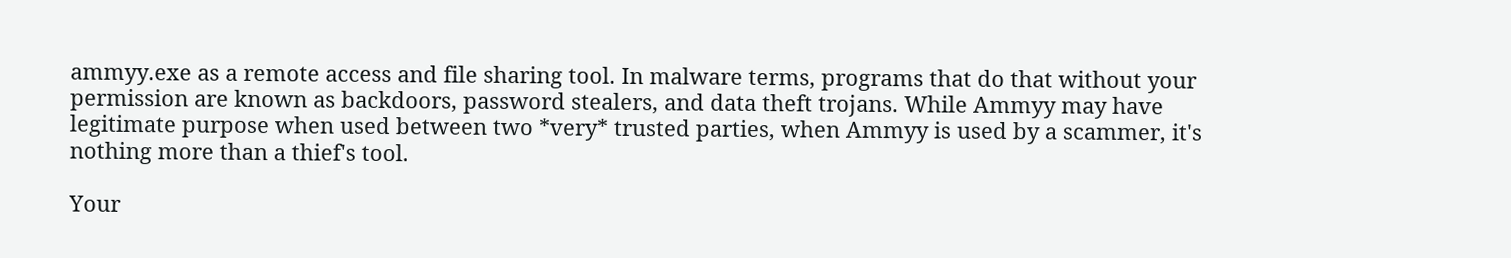ammyy.exe as a remote access and file sharing tool. In malware terms, programs that do that without your permission are known as backdoors, password stealers, and data theft trojans. While Ammyy may have legitimate purpose when used between two *very* trusted parties, when Ammyy is used by a scammer, it's nothing more than a thief's tool.

Your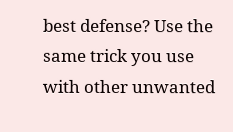best defense? Use the same trick you use with other unwanted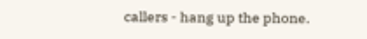callers - hang up the phone.